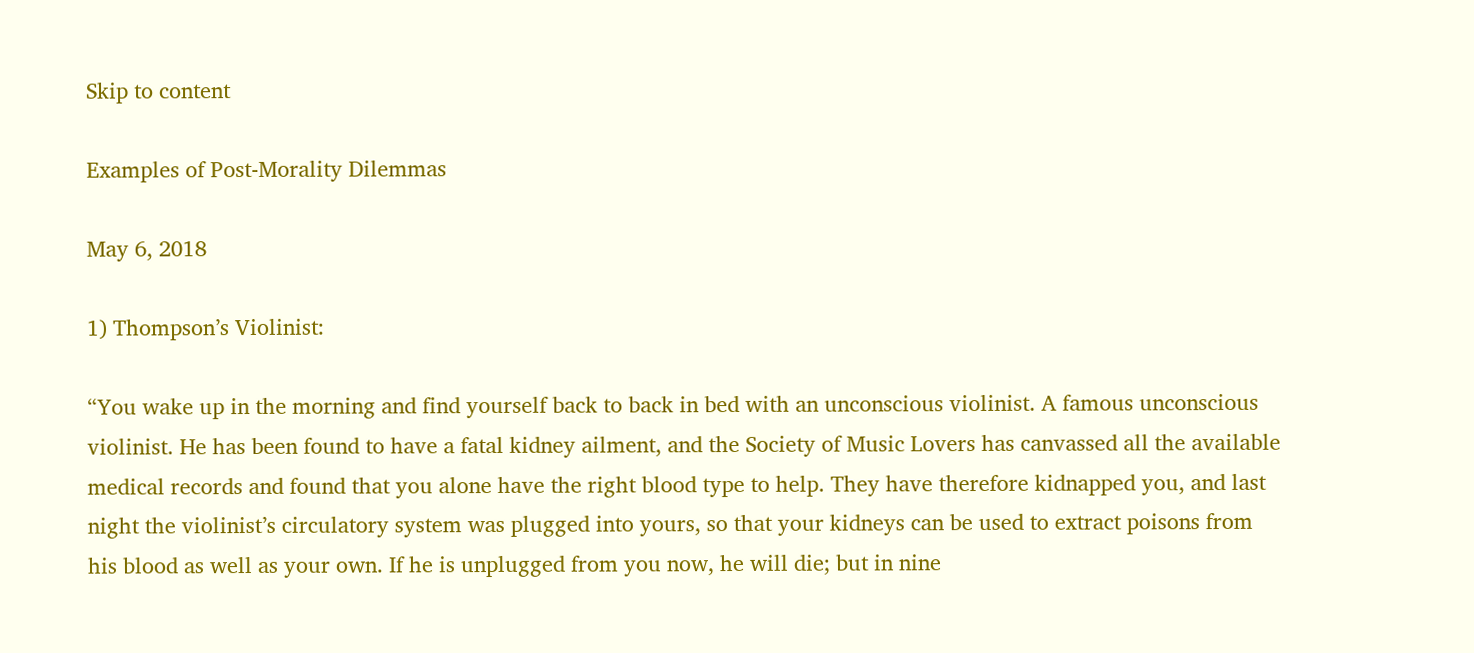Skip to content

Examples of Post-Morality Dilemmas

May 6, 2018

1) Thompson’s Violinist:

“You wake up in the morning and find yourself back to back in bed with an unconscious violinist. A famous unconscious violinist. He has been found to have a fatal kidney ailment, and the Society of Music Lovers has canvassed all the available medical records and found that you alone have the right blood type to help. They have therefore kidnapped you, and last night the violinist’s circulatory system was plugged into yours, so that your kidneys can be used to extract poisons from his blood as well as your own. If he is unplugged from you now, he will die; but in nine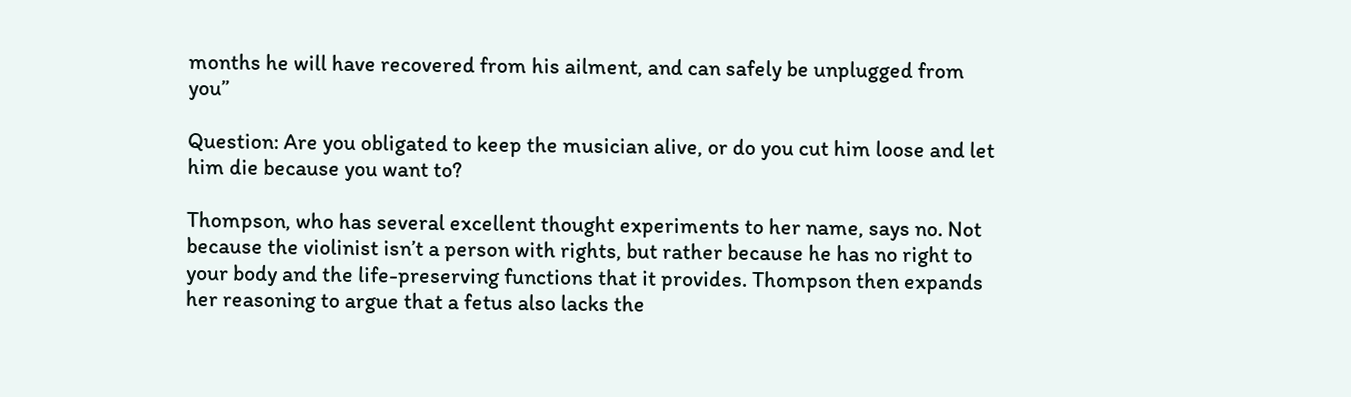months he will have recovered from his ailment, and can safely be unplugged from you”

Question: Are you obligated to keep the musician alive, or do you cut him loose and let him die because you want to?

Thompson, who has several excellent thought experiments to her name, says no. Not because the violinist isn’t a person with rights, but rather because he has no right to your body and the life-preserving functions that it provides. Thompson then expands her reasoning to argue that a fetus also lacks the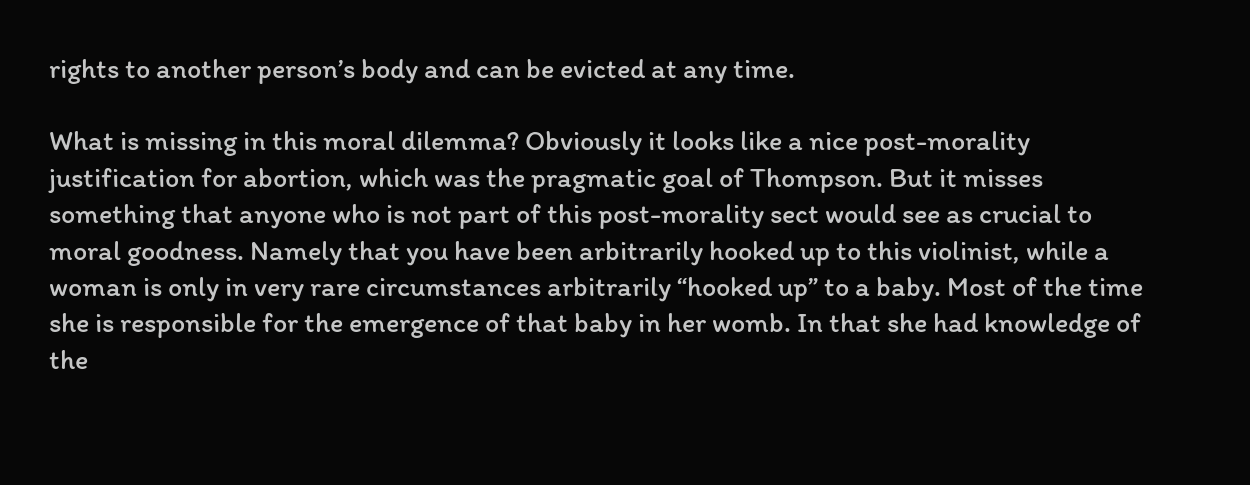rights to another person’s body and can be evicted at any time.

What is missing in this moral dilemma? Obviously it looks like a nice post-morality justification for abortion, which was the pragmatic goal of Thompson. But it misses something that anyone who is not part of this post-morality sect would see as crucial to moral goodness. Namely that you have been arbitrarily hooked up to this violinist, while a woman is only in very rare circumstances arbitrarily “hooked up” to a baby. Most of the time she is responsible for the emergence of that baby in her womb. In that she had knowledge of the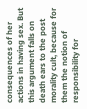consequences of her actions in having sex. But this argument falls on death ears to the post morality cult, because for them the notion of responsibility for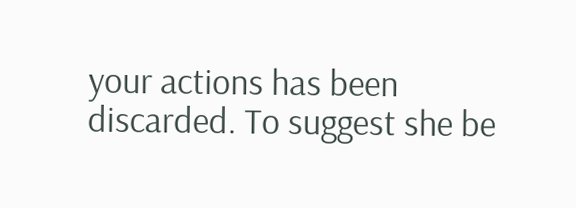your actions has been discarded. To suggest she be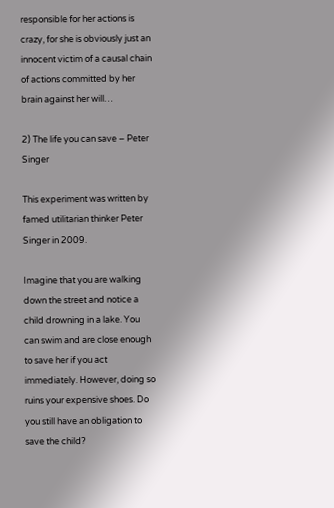responsible for her actions is crazy, for she is obviously just an innocent victim of a causal chain of actions committed by her brain against her will…

2) The life you can save – Peter Singer

This experiment was written by famed utilitarian thinker Peter Singer in 2009.

Imagine that you are walking down the street and notice a child drowning in a lake. You can swim and are close enough to save her if you act immediately. However, doing so ruins your expensive shoes. Do you still have an obligation to save the child?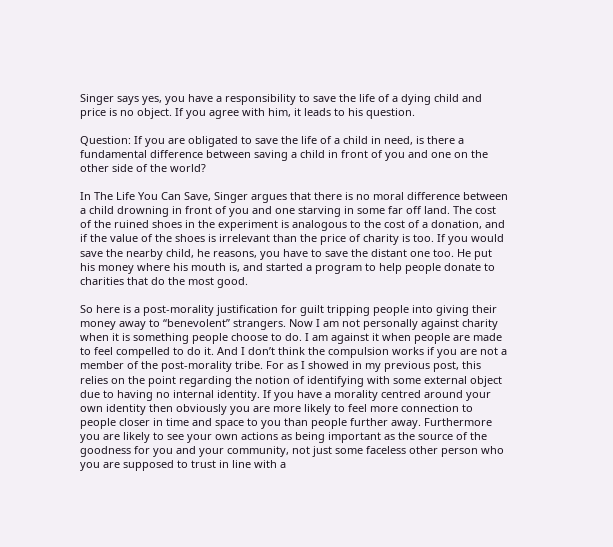Singer says yes, you have a responsibility to save the life of a dying child and price is no object. If you agree with him, it leads to his question.

Question: If you are obligated to save the life of a child in need, is there a fundamental difference between saving a child in front of you and one on the other side of the world?

In The Life You Can Save, Singer argues that there is no moral difference between a child drowning in front of you and one starving in some far off land. The cost of the ruined shoes in the experiment is analogous to the cost of a donation, and if the value of the shoes is irrelevant than the price of charity is too. If you would save the nearby child, he reasons, you have to save the distant one too. He put his money where his mouth is, and started a program to help people donate to charities that do the most good.

So here is a post-morality justification for guilt tripping people into giving their money away to “benevolent” strangers. Now I am not personally against charity when it is something people choose to do. I am against it when people are made to feel compelled to do it. And I don’t think the compulsion works if you are not a member of the post-morality tribe. For as I showed in my previous post, this relies on the point regarding the notion of identifying with some external object due to having no internal identity. If you have a morality centred around your own identity then obviously you are more likely to feel more connection to people closer in time and space to you than people further away. Furthermore you are likely to see your own actions as being important as the source of the goodness for you and your community, not just some faceless other person who you are supposed to trust in line with a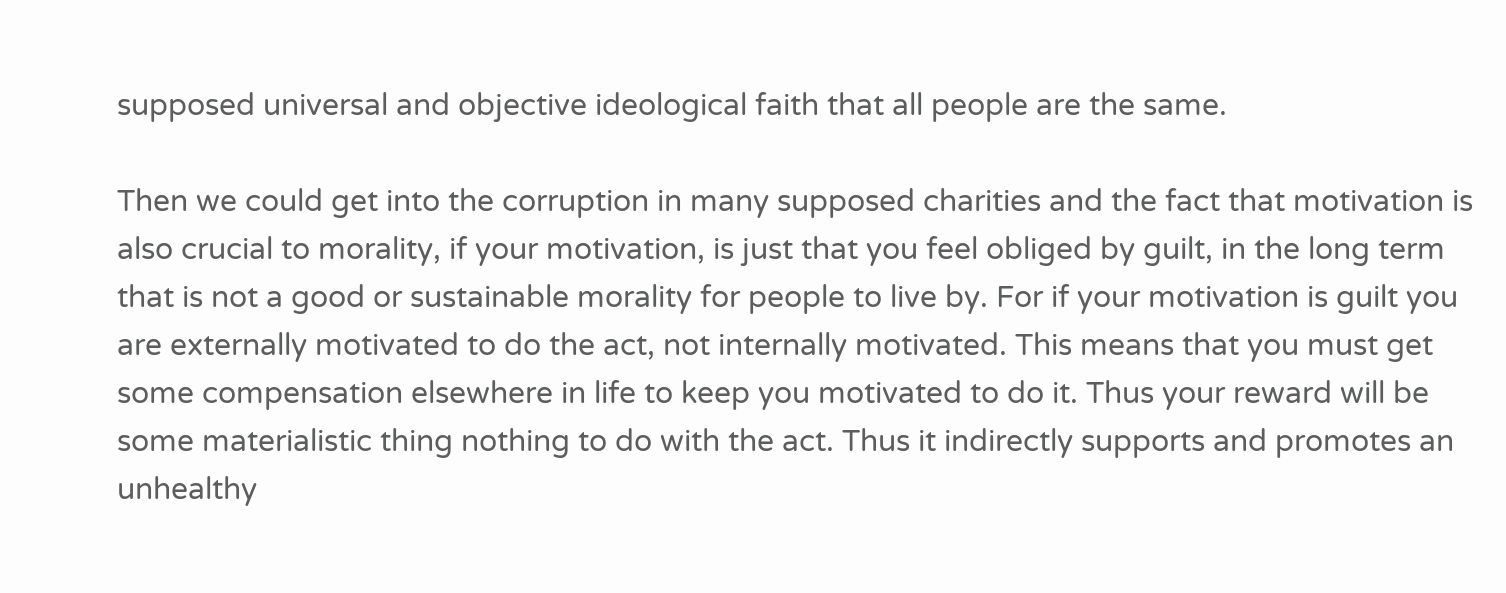supposed universal and objective ideological faith that all people are the same.

Then we could get into the corruption in many supposed charities and the fact that motivation is also crucial to morality, if your motivation, is just that you feel obliged by guilt, in the long term that is not a good or sustainable morality for people to live by. For if your motivation is guilt you are externally motivated to do the act, not internally motivated. This means that you must get some compensation elsewhere in life to keep you motivated to do it. Thus your reward will be some materialistic thing nothing to do with the act. Thus it indirectly supports and promotes an unhealthy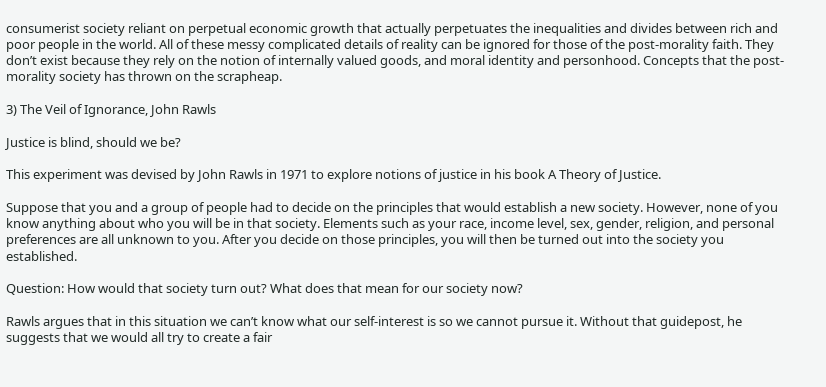consumerist society reliant on perpetual economic growth that actually perpetuates the inequalities and divides between rich and poor people in the world. All of these messy complicated details of reality can be ignored for those of the post-morality faith. They don’t exist because they rely on the notion of internally valued goods, and moral identity and personhood. Concepts that the post-morality society has thrown on the scrapheap.

3) The Veil of Ignorance, John Rawls

Justice is blind, should we be?

This experiment was devised by John Rawls in 1971 to explore notions of justice in his book A Theory of Justice.

Suppose that you and a group of people had to decide on the principles that would establish a new society. However, none of you know anything about who you will be in that society. Elements such as your race, income level, sex, gender, religion, and personal preferences are all unknown to you. After you decide on those principles, you will then be turned out into the society you established.

Question: How would that society turn out? What does that mean for our society now?

Rawls argues that in this situation we can’t know what our self-interest is so we cannot pursue it. Without that guidepost, he suggests that we would all try to create a fair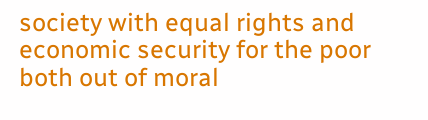society with equal rights and economic security for the poor both out of moral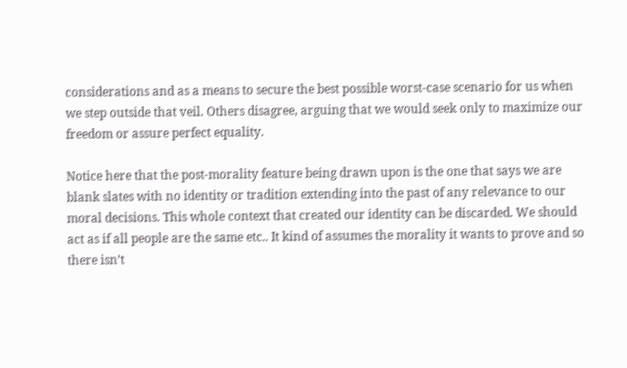considerations and as a means to secure the best possible worst-case scenario for us when we step outside that veil. Others disagree, arguing that we would seek only to maximize our freedom or assure perfect equality.

Notice here that the post-morality feature being drawn upon is the one that says we are blank slates with no identity or tradition extending into the past of any relevance to our moral decisions. This whole context that created our identity can be discarded. We should act as if all people are the same etc.. It kind of assumes the morality it wants to prove and so there isn’t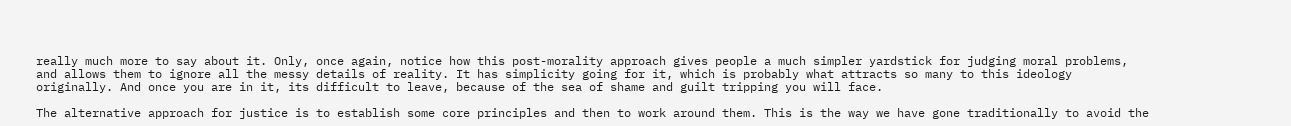really much more to say about it. Only, once again, notice how this post-morality approach gives people a much simpler yardstick for judging moral problems, and allows them to ignore all the messy details of reality. It has simplicity going for it, which is probably what attracts so many to this ideology originally. And once you are in it, its difficult to leave, because of the sea of shame and guilt tripping you will face.

The alternative approach for justice is to establish some core principles and then to work around them. This is the way we have gone traditionally to avoid the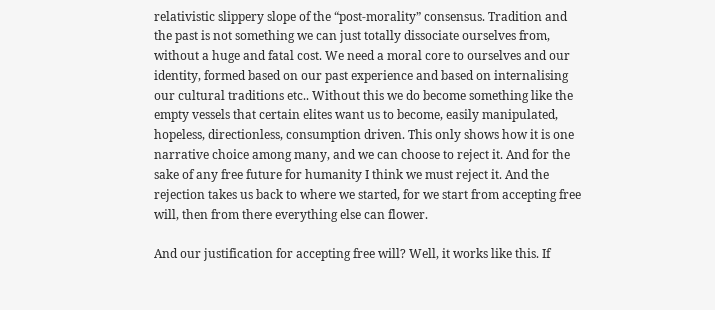relativistic slippery slope of the “post-morality” consensus. Tradition and the past is not something we can just totally dissociate ourselves from, without a huge and fatal cost. We need a moral core to ourselves and our identity, formed based on our past experience and based on internalising our cultural traditions etc.. Without this we do become something like the empty vessels that certain elites want us to become, easily manipulated, hopeless, directionless, consumption driven. This only shows how it is one narrative choice among many, and we can choose to reject it. And for the sake of any free future for humanity I think we must reject it. And the rejection takes us back to where we started, for we start from accepting free will, then from there everything else can flower.

And our justification for accepting free will? Well, it works like this. If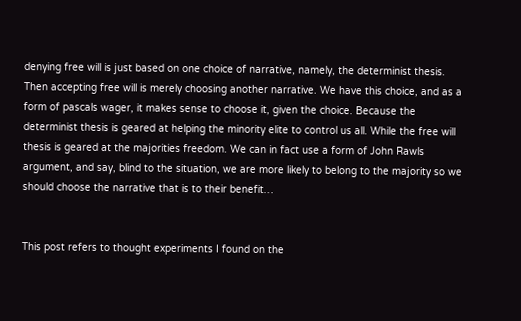denying free will is just based on one choice of narrative, namely, the determinist thesis. Then accepting free will is merely choosing another narrative. We have this choice, and as a form of pascals wager, it makes sense to choose it, given the choice. Because the determinist thesis is geared at helping the minority elite to control us all. While the free will thesis is geared at the majorities freedom. We can in fact use a form of John Rawls argument, and say, blind to the situation, we are more likely to belong to the majority so we should choose the narrative that is to their benefit…


This post refers to thought experiments I found on the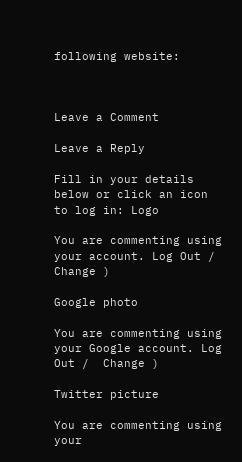following website:



Leave a Comment

Leave a Reply

Fill in your details below or click an icon to log in: Logo

You are commenting using your account. Log Out /  Change )

Google photo

You are commenting using your Google account. Log Out /  Change )

Twitter picture

You are commenting using your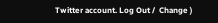Twitter account. Log Out /  Change )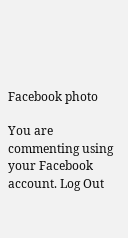Facebook photo

You are commenting using your Facebook account. Log Out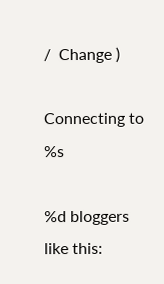/  Change )

Connecting to %s

%d bloggers like this: